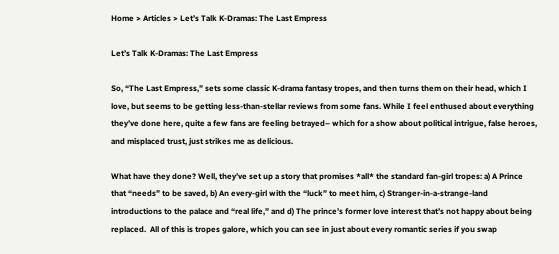Home > Articles > Let’s Talk K-Dramas: The Last Empress

Let’s Talk K-Dramas: The Last Empress

So, “The Last Empress,” sets some classic K-drama fantasy tropes, and then turns them on their head, which I love, but seems to be getting less-than-stellar reviews from some fans. While I feel enthused about everything they’ve done here, quite a few fans are feeling betrayed– which for a show about political intrigue, false heroes, and misplaced trust, just strikes me as delicious.

What have they done? Well, they’ve set up a story that promises *all* the standard fan-girl tropes: a) A Prince that “needs” to be saved, b) An every-girl with the “luck” to meet him, c) Stranger-in-a-strange-land introductions to the palace and “real life,” and d) The prince’s former love interest that’s not happy about being replaced.  All of this is tropes galore, which you can see in just about every romantic series if you swap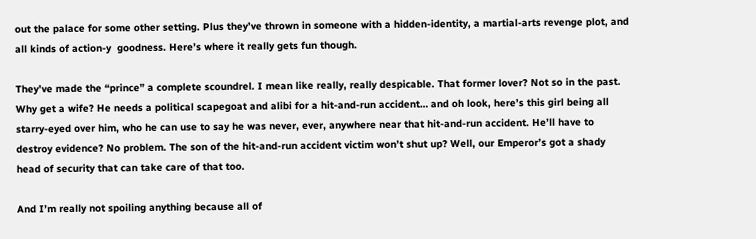out the palace for some other setting. Plus they’ve thrown in someone with a hidden-identity, a martial-arts revenge plot, and all kinds of action-y  goodness. Here’s where it really gets fun though.

They’ve made the “prince” a complete scoundrel. I mean like really, really despicable. That former lover? Not so in the past.  Why get a wife? He needs a political scapegoat and alibi for a hit-and-run accident… and oh look, here’s this girl being all starry-eyed over him, who he can use to say he was never, ever, anywhere near that hit-and-run accident. He’ll have to destroy evidence? No problem. The son of the hit-and-run accident victim won’t shut up? Well, our Emperor’s got a shady head of security that can take care of that too.

And I’m really not spoiling anything because all of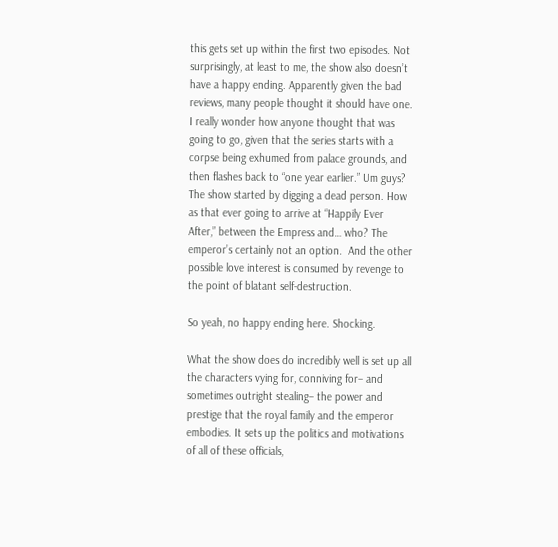this gets set up within the first two episodes. Not surprisingly, at least to me, the show also doesn’t have a happy ending. Apparently given the bad reviews, many people thought it should have one. I really wonder how anyone thought that was going to go, given that the series starts with a corpse being exhumed from palace grounds, and then flashes back to “one year earlier.” Um guys? The show started by digging a dead person. How as that ever going to arrive at “Happily Ever After,” between the Empress and… who? The emperor’s certainly not an option.  And the other possible love interest is consumed by revenge to the point of blatant self-destruction.

So yeah, no happy ending here. Shocking.

What the show does do incredibly well is set up all the characters vying for, conniving for– and sometimes outright stealing– the power and prestige that the royal family and the emperor embodies. It sets up the politics and motivations of all of these officials,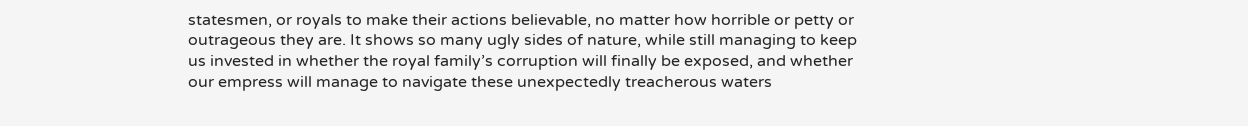statesmen, or royals to make their actions believable, no matter how horrible or petty or outrageous they are. It shows so many ugly sides of nature, while still managing to keep us invested in whether the royal family’s corruption will finally be exposed, and whether our empress will manage to navigate these unexpectedly treacherous waters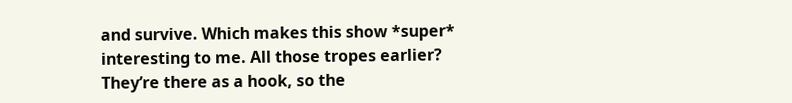and survive. Which makes this show *super* interesting to me. All those tropes earlier? They’re there as a hook, so the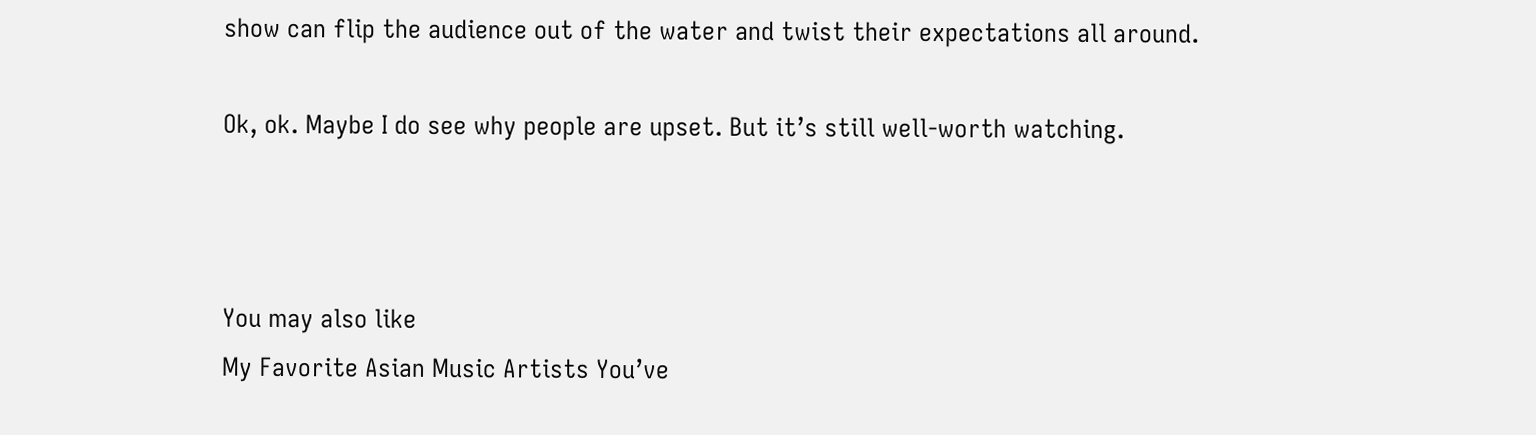show can flip the audience out of the water and twist their expectations all around.

Ok, ok. Maybe I do see why people are upset. But it’s still well-worth watching.



You may also like
My Favorite Asian Music Artists You’ve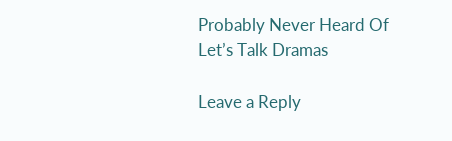Probably Never Heard Of
Let’s Talk Dramas

Leave a Reply